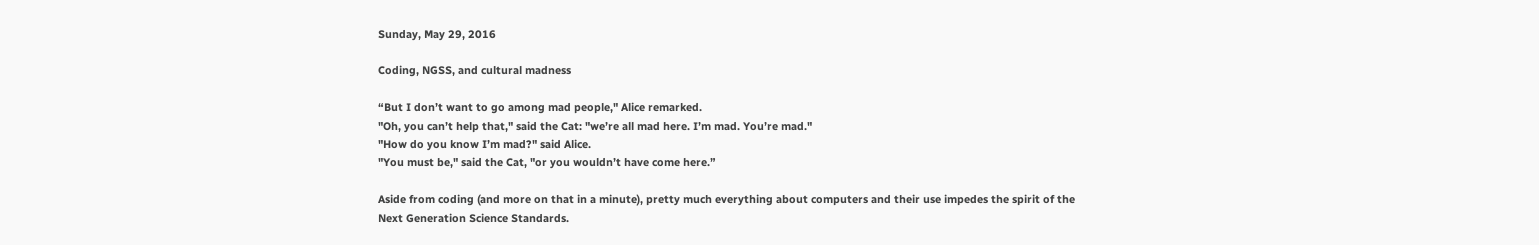Sunday, May 29, 2016

Coding, NGSS, and cultural madness

“But I don’t want to go among mad people," Alice remarked.
"Oh, you can’t help that," said the Cat: "we’re all mad here. I’m mad. You’re mad."
"How do you know I’m mad?" said Alice.
"You must be," said the Cat, "or you wouldn’t have come here.”

Aside from coding (and more on that in a minute), pretty much everything about computers and their use impedes the spirit of the Next Generation Science Standards.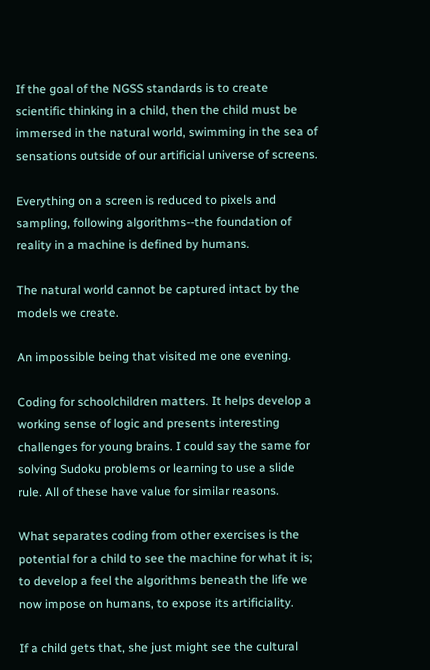If the goal of the NGSS standards is to create scientific thinking in a child, then the child must be immersed in the natural world, swimming in the sea of sensations outside of our artificial universe of screens.

Everything on a screen is reduced to pixels and sampling, following algorithms--the foundation of reality in a machine is defined by humans.

The natural world cannot be captured intact by the models we create.

An impossible being that visited me one evening.

Coding for schoolchildren matters. It helps develop a working sense of logic and presents interesting challenges for young brains. I could say the same for solving Sudoku problems or learning to use a slide rule. All of these have value for similar reasons.

What separates coding from other exercises is the potential for a child to see the machine for what it is; to develop a feel the algorithms beneath the life we now impose on humans, to expose its artificiality.

If a child gets that, she just might see the cultural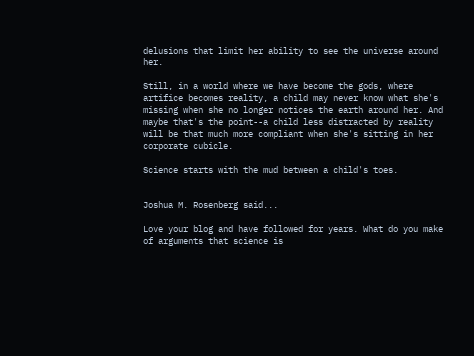delusions that limit her ability to see the universe around her.

Still, in a world where we have become the gods, where artifice becomes reality, a child may never know what she's missing when she no longer notices the earth around her. And maybe that's the point--a child less distracted by reality will be that much more compliant when she's sitting in her corporate cubicle.

Science starts with the mud between a child's toes.


Joshua M. Rosenberg said...

Love your blog and have followed for years. What do you make of arguments that science is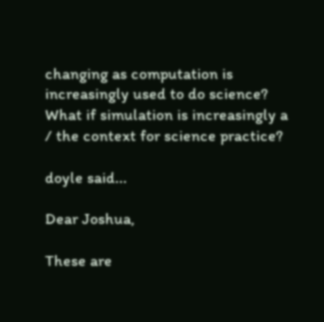changing as computation is increasingly used to do science? What if simulation is increasingly a / the context for science practice?

doyle said...

Dear Joshua,

These are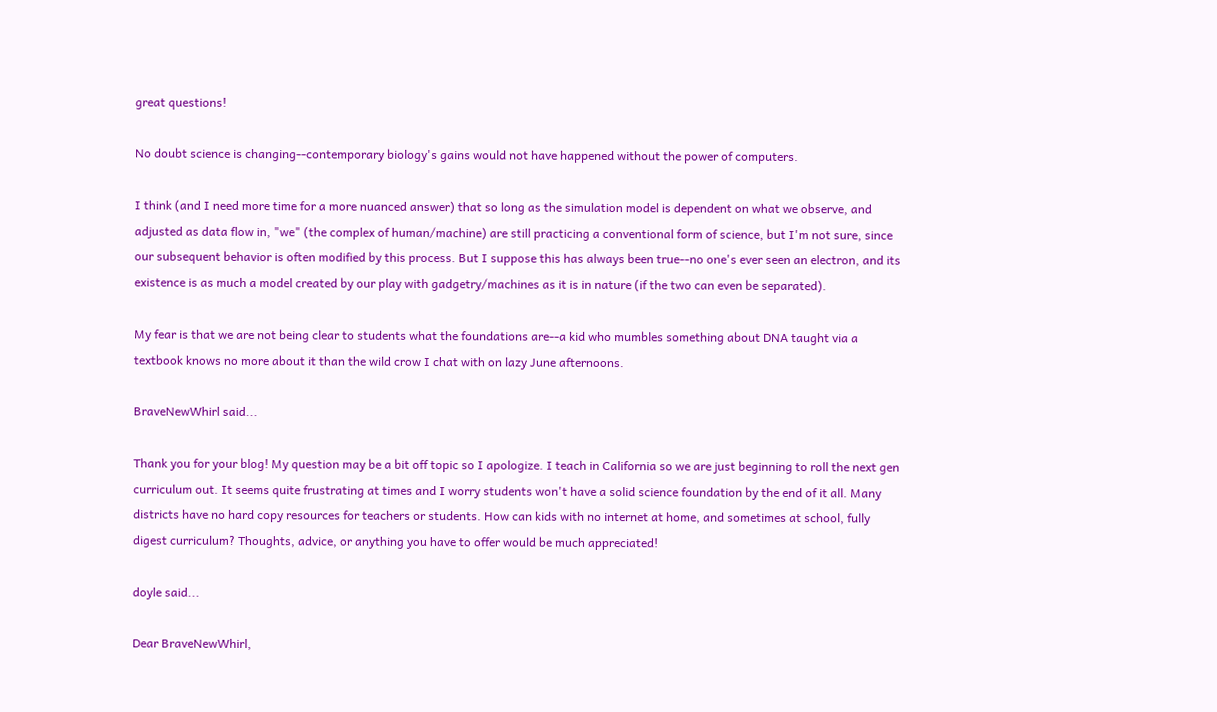great questions!

No doubt science is changing--contemporary biology's gains would not have happened without the power of computers.

I think (and I need more time for a more nuanced answer) that so long as the simulation model is dependent on what we observe, and adjusted as data flow in, "we" (the complex of human/machine) are still practicing a conventional form of science, but I'm not sure, since our subsequent behavior is often modified by this process. But I suppose this has always been true--no one's ever seen an electron, and its existence is as much a model created by our play with gadgetry/machines as it is in nature (if the two can even be separated).

My fear is that we are not being clear to students what the foundations are--a kid who mumbles something about DNA taught via a textbook knows no more about it than the wild crow I chat with on lazy June afternoons.

BraveNewWhirl said...

Thank you for your blog! My question may be a bit off topic so I apologize. I teach in California so we are just beginning to roll the next gen curriculum out. It seems quite frustrating at times and I worry students won't have a solid science foundation by the end of it all. Many districts have no hard copy resources for teachers or students. How can kids with no internet at home, and sometimes at school, fully digest curriculum? Thoughts, advice, or anything you have to offer would be much appreciated!

doyle said...

Dear BraveNewWhirl,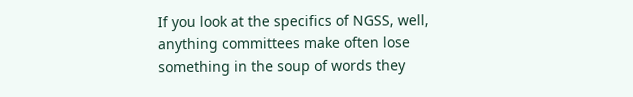If you look at the specifics of NGSS, well, anything committees make often lose something in the soup of words they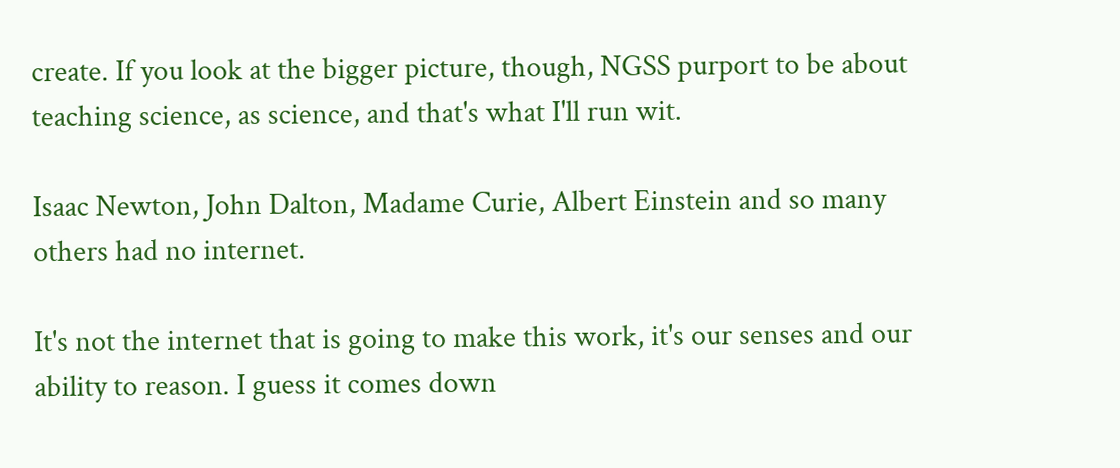create. If you look at the bigger picture, though, NGSS purport to be about teaching science, as science, and that's what I'll run wit.

Isaac Newton, John Dalton, Madame Curie, Albert Einstein and so many others had no internet.

It's not the internet that is going to make this work, it's our senses and our ability to reason. I guess it comes down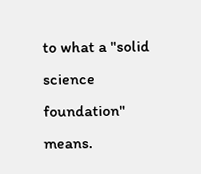to what a "solid science foundation" means.